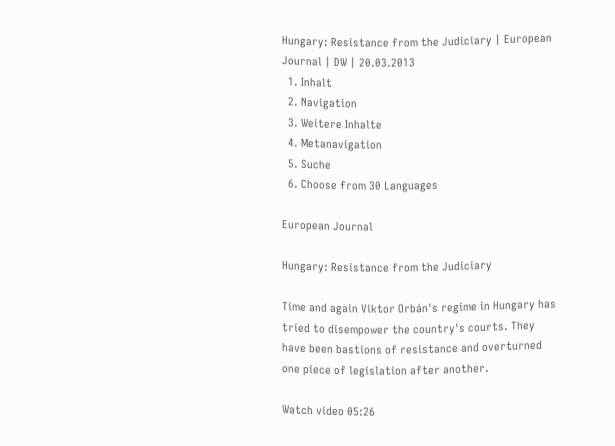Hungary: Resistance from the Judiciary | European Journal | DW | 20.03.2013
  1. Inhalt
  2. Navigation
  3. Weitere Inhalte
  4. Metanavigation
  5. Suche
  6. Choose from 30 Languages

European Journal

Hungary: Resistance from the Judiciary

Time and again Viktor Orbán's regime in Hungary has tried to disempower the country's courts. They have been bastions of resistance and overturned one piece of legislation after another.

Watch video 05:26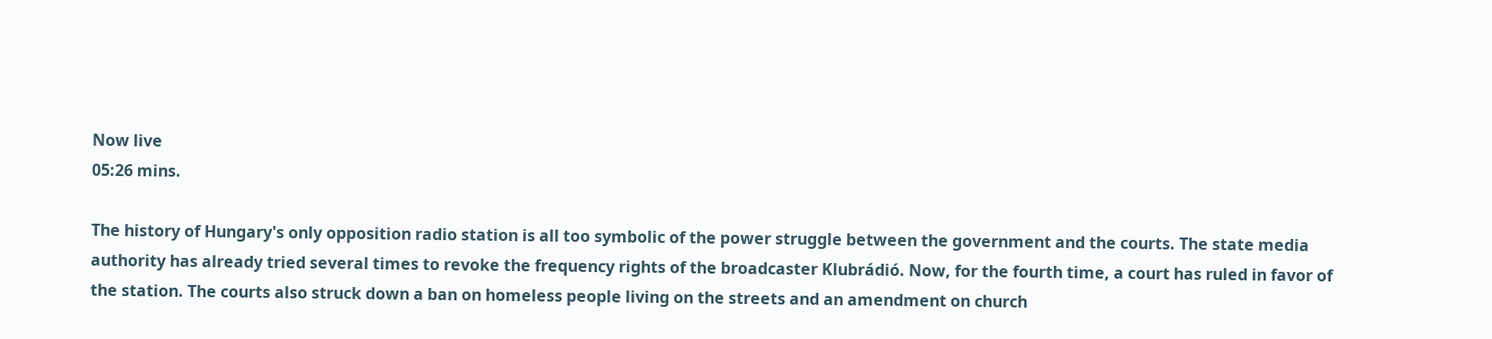Now live
05:26 mins.

The history of Hungary's only opposition radio station is all too symbolic of the power struggle between the government and the courts. The state media authority has already tried several times to revoke the frequency rights of the broadcaster Klubrádió. Now, for the fourth time, a court has ruled in favor of the station. The courts also struck down a ban on homeless people living on the streets and an amendment on church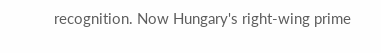recognition. Now Hungary's right-wing prime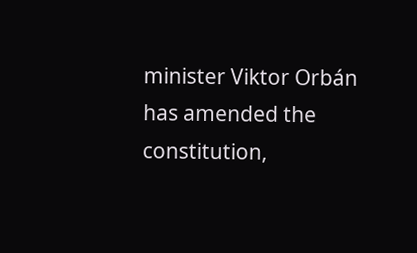minister Viktor Orbán has amended the constitution,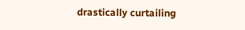drastically curtailing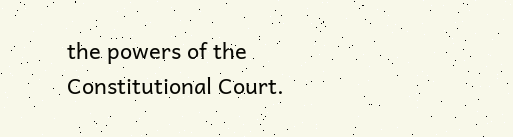the powers of the Constitutional Court.